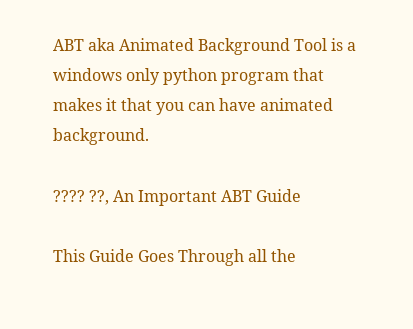ABT aka Animated Background Tool is a windows only python program that makes it that you can have animated background.

???? ??, An Important ABT Guide

This Guide Goes Through all the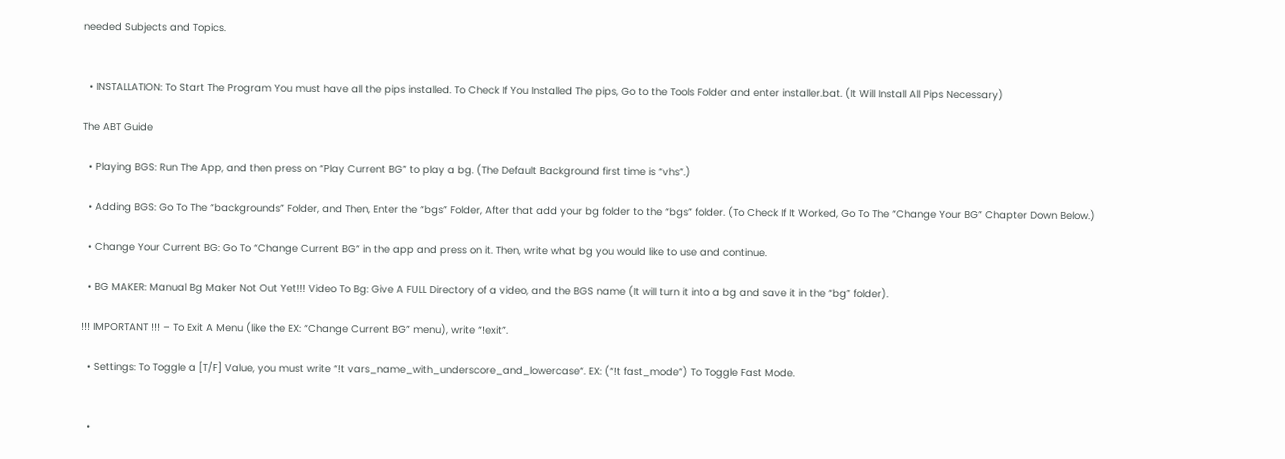needed Subjects and Topics.


  • INSTALLATION: To Start The Program You must have all the pips installed. To Check If You Installed The pips, Go to the Tools Folder and enter installer.bat. (It Will Install All Pips Necessary)

The ABT Guide

  • Playing BGS: Run The App, and then press on “Play Current BG” to play a bg. (The Default Background first time is “vhs”.)

  • Adding BGS: Go To The “backgrounds” Folder, and Then, Enter the “bgs” Folder, After that add your bg folder to the “bgs” folder. (To Check If It Worked, Go To The “Change Your BG” Chapter Down Below.)

  • Change Your Current BG: Go To “Change Current BG” in the app and press on it. Then, write what bg you would like to use and continue.

  • BG MAKER: Manual Bg Maker Not Out Yet!!! Video To Bg: Give A FULL Directory of a video, and the BGS name (It will turn it into a bg and save it in the “bg” folder).

!!! IMPORTANT !!! – To Exit A Menu (like the EX: “Change Current BG” menu), write “!exit”.

  • Settings: To Toggle a [T/F] Value, you must write “!t vars_name_with_underscore_and_lowercase“. EX: (“!t fast_mode”) To Toggle Fast Mode.


  •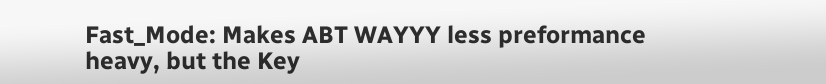Fast_Mode: Makes ABT WAYYY less preformance heavy, but the Key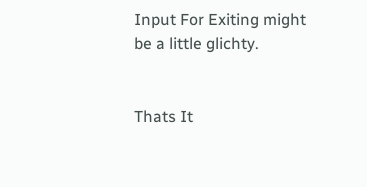Input For Exiting might be a little glichty.


Thats It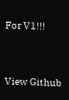For V1!!!



View Github